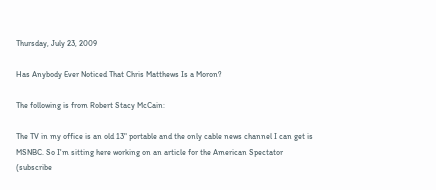Thursday, July 23, 2009

Has Anybody Ever Noticed That Chris Matthews Is a Moron?

The following is from Robert Stacy McCain:

The TV in my office is an old 13" portable and the only cable news channel I can get is MSNBC. So I'm sitting here working on an article for the American Spectator (subscribe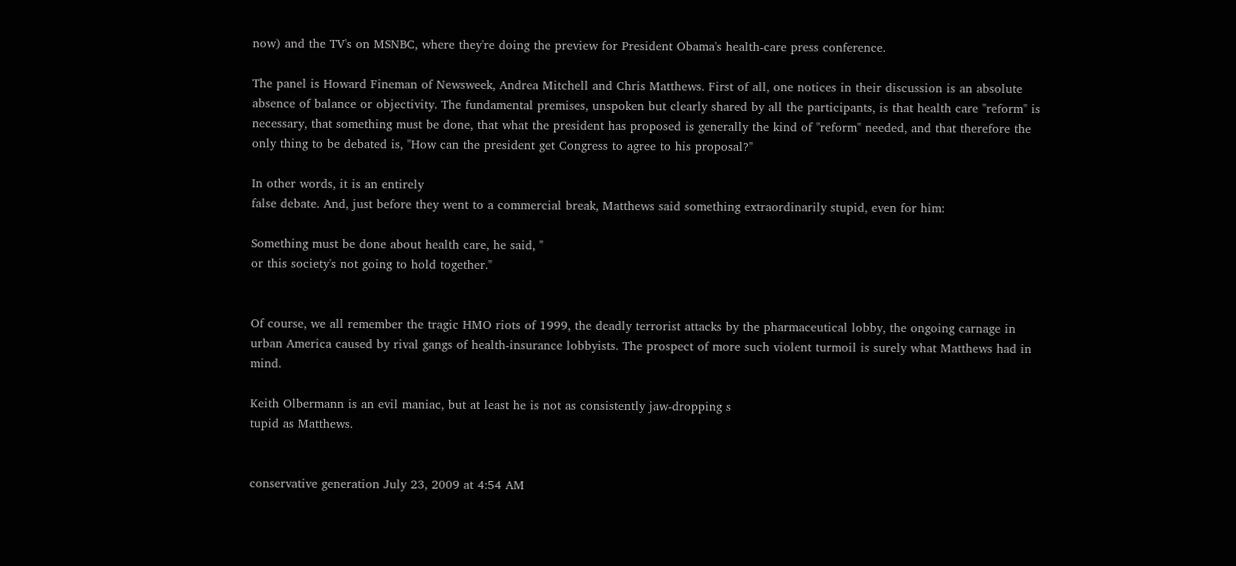now) and the TV's on MSNBC, where they're doing the preview for President Obama's health-care press conference.

The panel is Howard Fineman of Newsweek, Andrea Mitchell and Chris Matthews. First of all, one notices in their discussion is an absolute absence of balance or objectivity. The fundamental premises, unspoken but clearly shared by all the participants, is that health care "reform" is necessary, that something must be done, that what the president has proposed is generally the kind of "reform" needed, and that therefore the only thing to be debated is, "How can the president get Congress to agree to his proposal?"

In other words, it is an entirely
false debate. And, just before they went to a commercial break, Matthews said something extraordinarily stupid, even for him:

Something must be done about health care, he said, "
or this society's not going to hold together."


Of course, we all remember the tragic HMO riots of 1999, the deadly terrorist attacks by the pharmaceutical lobby, the ongoing carnage in urban America caused by rival gangs of health-insurance lobbyists. The prospect of more such violent turmoil is surely what Matthews had in mind.

Keith Olbermann is an evil maniac, but at least he is not as consistently jaw-dropping s
tupid as Matthews.


conservative generation July 23, 2009 at 4:54 AM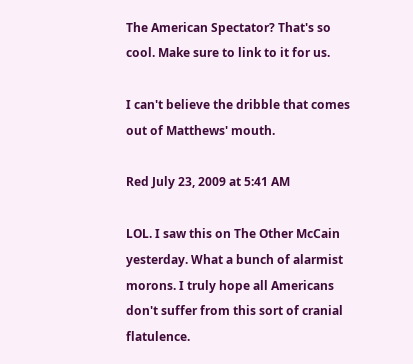The American Spectator? That's so cool. Make sure to link to it for us.

I can't believe the dribble that comes out of Matthews' mouth.

Red July 23, 2009 at 5:41 AM

LOL. I saw this on The Other McCain yesterday. What a bunch of alarmist morons. I truly hope all Americans don't suffer from this sort of cranial flatulence.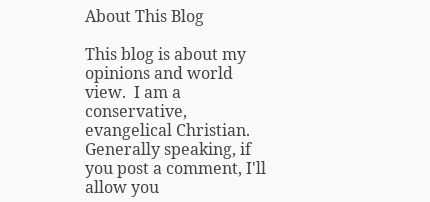About This Blog

This blog is about my opinions and world view.  I am a conservative, evangelical Christian.  Generally speaking, if you post a comment, I'll allow you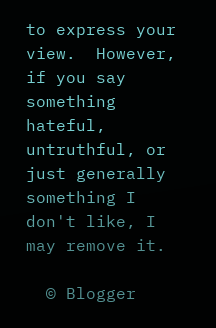to express your view.  However, if you say something hateful, untruthful, or just generally something I don't like, I may remove it.

  © Blogger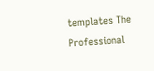templates The Professional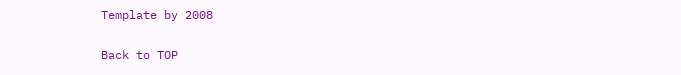Template by 2008

Back to TOP